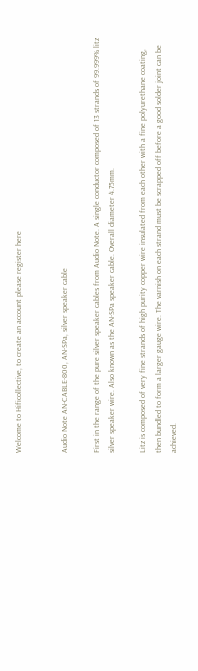Welcome to Hificollective, to create an account please register here


Audio Note AN-CABLE-800, AN-SPa, silver speaker cable

First in the range of the pure silver speaker cables from Audio Note. A single conductor composed of 13 strands of 99.999% litz silver speaker wire. Also known as the AN-SPa speaker cable. Overall diameter 4.75mm.

Litz is composed of very fine strands of high purity copper wire insulated from each other with a fine polyurethane coating, then bundled to form a larger gauge wire. The varnish on each strand must be scrapped off before a good solder joint can be achieved.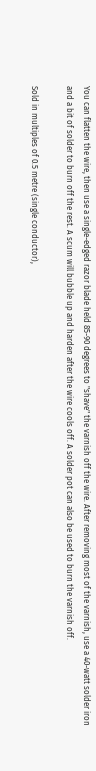You can flatten the wire, then use a single-edged razor blade held 85-90 degrees to "shave" the varnish off the wire. After removing most of the varnish, use a 40-watt solder iron and a bit of solder to burn off the rest. A scum will bubble up and harden after the wire cools off. A solder pot can also be used to burn the varnish off.

Sold in multiples of 0.5 metre (single conductor),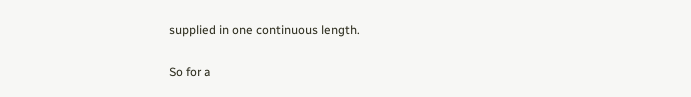supplied in one continuous length.

So for a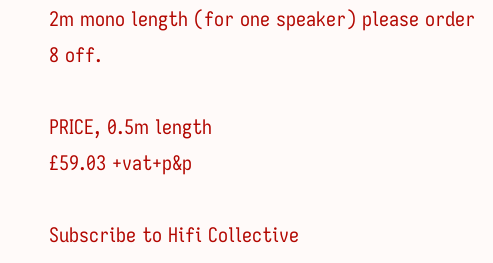2m mono length (for one speaker) please order 8 off.

PRICE, 0.5m length
£59.03 +vat+p&p

Subscribe to Hifi Collective